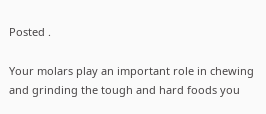Posted .

Your molars play an important role in chewing and grinding the tough and hard foods you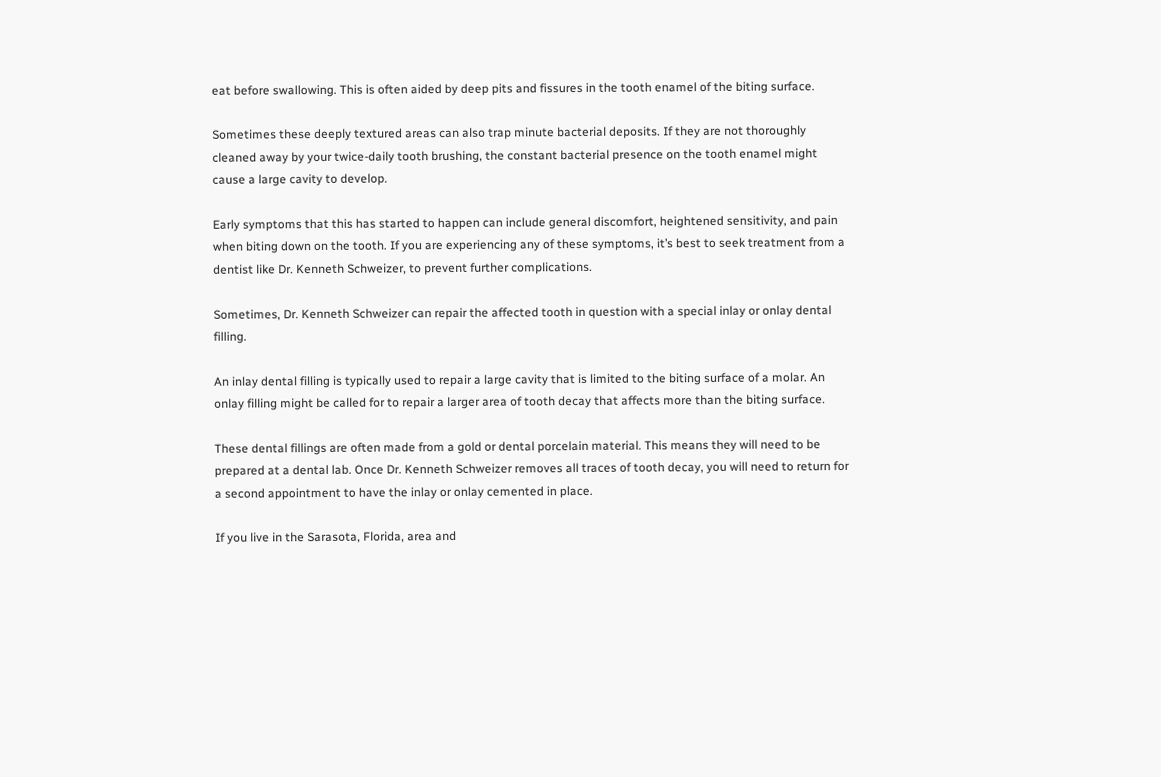eat before swallowing. This is often aided by deep pits and fissures in the tooth enamel of the biting surface.

Sometimes these deeply textured areas can also trap minute bacterial deposits. If they are not thoroughly cleaned away by your twice-daily tooth brushing, the constant bacterial presence on the tooth enamel might cause a large cavity to develop.

Early symptoms that this has started to happen can include general discomfort, heightened sensitivity, and pain when biting down on the tooth. If you are experiencing any of these symptoms, it’s best to seek treatment from a dentist like Dr. Kenneth Schweizer, to prevent further complications.

Sometimes, Dr. Kenneth Schweizer can repair the affected tooth in question with a special inlay or onlay dental filling.

An inlay dental filling is typically used to repair a large cavity that is limited to the biting surface of a molar. An onlay filling might be called for to repair a larger area of tooth decay that affects more than the biting surface.

These dental fillings are often made from a gold or dental porcelain material. This means they will need to be prepared at a dental lab. Once Dr. Kenneth Schweizer removes all traces of tooth decay, you will need to return for a second appointment to have the inlay or onlay cemented in place.

If you live in the Sarasota, Florida, area and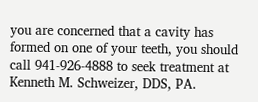you are concerned that a cavity has formed on one of your teeth, you should call 941-926-4888 to seek treatment at Kenneth M. Schweizer, DDS, PA.